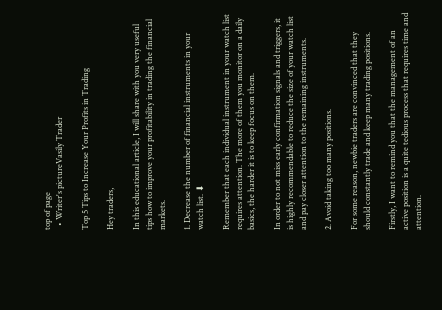top of page
  • Writer's pictureVasily Trader

Top 5 Tips to Increase Your Profits in Trading

Hey traders,

In this educational article, I will share with you very useful tips how to improve your profitability in trading the financial markets.

1. Decrease the number of financial instruments in your watch list. ⬇

Remember that each individual instrument in your watch list requires attention. The more of them you monitor on a daily basics, the harder it is to keep focus on them.

In order to not miss early confirmation signals and triggers, it is highly recommendable to reduce the size of your watch list and pay closer attention to the remaining instruments.

2. Avoid taking too many positions.

For some reason, newbie traders are convinced that they should constantly trade and keep many trading positions.

Firstly, I want to remind you that the management of an active position is a quite tedious process that requires time and attention.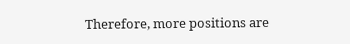Therefore, more positions are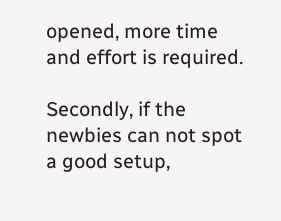opened, more time and effort is required.

Secondly, if the newbies can not spot a good setup,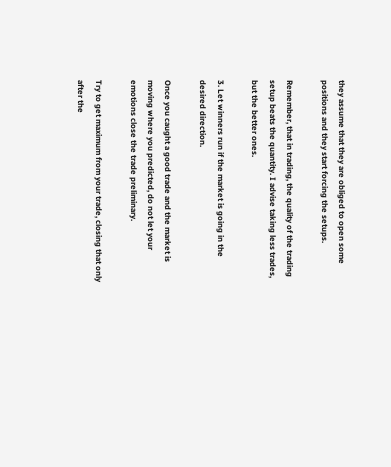they assume that they are obliged to open some positions and they start forcing the setups.

Remember, that in trading, the quality of the trading setup beats the quantity. I advise taking less trades, but the better ones.

3. Let winners run if the market is going in the desired direction.

Once you caught a good trade and the market is moving where you predicted, do not let your emotions close the trade preliminary.

Try to get maximum from your trade, closing that only after the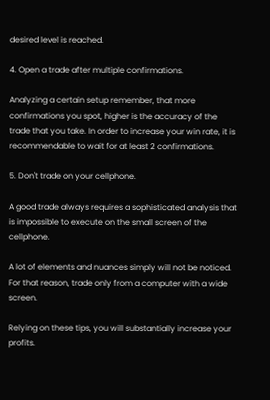desired level is reached.

4. Open a trade after multiple confirmations.

Analyzing a certain setup remember, that more confirmations you spot, higher is the accuracy of the trade that you take. In order to increase your win rate, it is recommendable to wait for at least 2 confirmations.

5. Don't trade on your cellphone.

A good trade always requires a sophisticated analysis that is impossible to execute on the small screen of the cellphone.

A lot of elements and nuances simply will not be noticed. For that reason, trade only from a computer with a wide screen.

Relying on these tips, you will substantially increase your profits.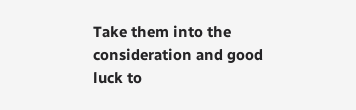Take them into the consideration and good luck to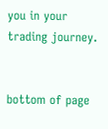you in your trading journey.


bottom of page